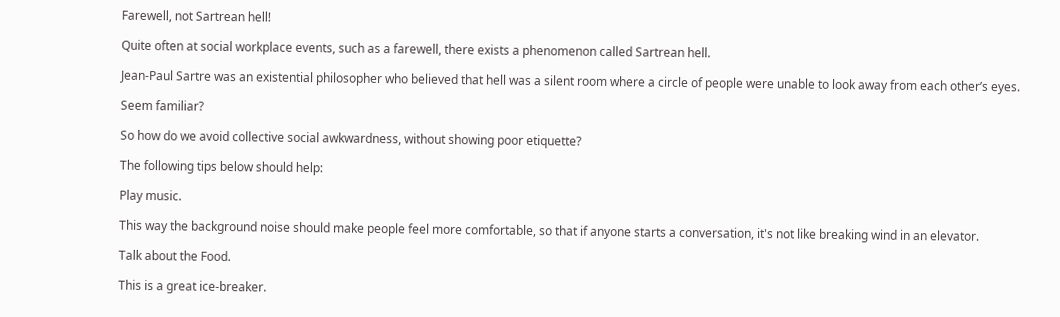Farewell, not Sartrean hell!

Quite often at social workplace events, such as a farewell, there exists a phenomenon called Sartrean hell.

Jean-Paul Sartre was an existential philosopher who believed that hell was a silent room where a circle of people were unable to look away from each other’s eyes.

Seem familiar?

So how do we avoid collective social awkwardness, without showing poor etiquette?

The following tips below should help:

Play music.

This way the background noise should make people feel more comfortable, so that if anyone starts a conversation, it's not like breaking wind in an elevator.

Talk about the Food.

This is a great ice-breaker.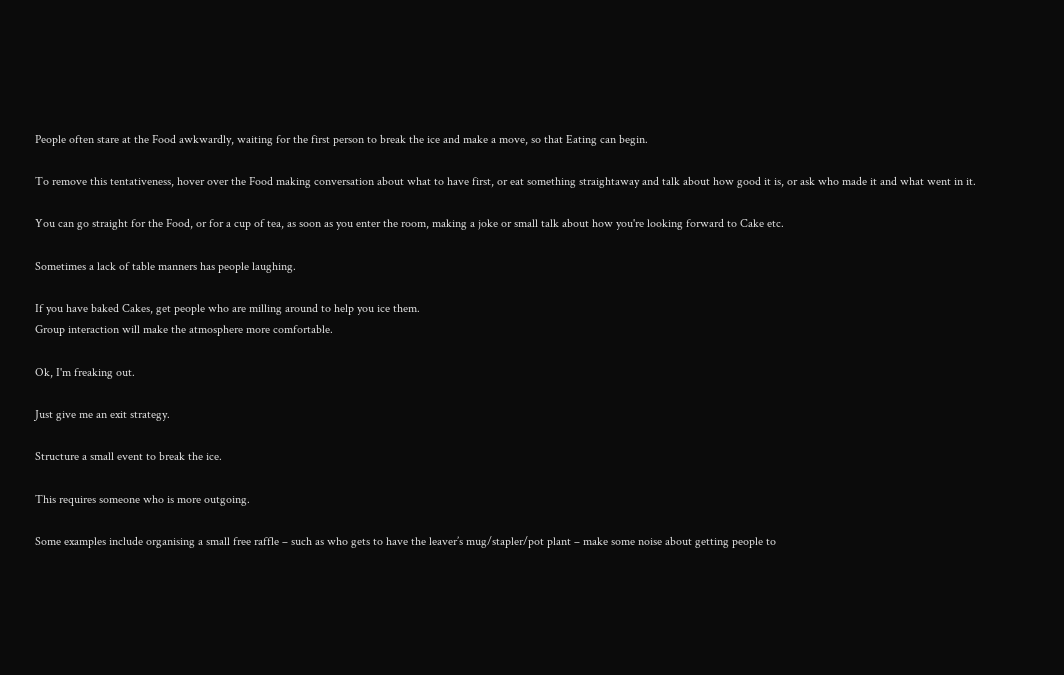People often stare at the Food awkwardly, waiting for the first person to break the ice and make a move, so that Eating can begin.

To remove this tentativeness, hover over the Food making conversation about what to have first, or eat something straightaway and talk about how good it is, or ask who made it and what went in it.

You can go straight for the Food, or for a cup of tea, as soon as you enter the room, making a joke or small talk about how you're looking forward to Cake etc.

Sometimes a lack of table manners has people laughing.

If you have baked Cakes, get people who are milling around to help you ice them.
Group interaction will make the atmosphere more comfortable.

Ok, I'm freaking out.

Just give me an exit strategy.

Structure a small event to break the ice.

This requires someone who is more outgoing.

Some examples include organising a small free raffle – such as who gets to have the leaver’s mug/stapler/pot plant – make some noise about getting people to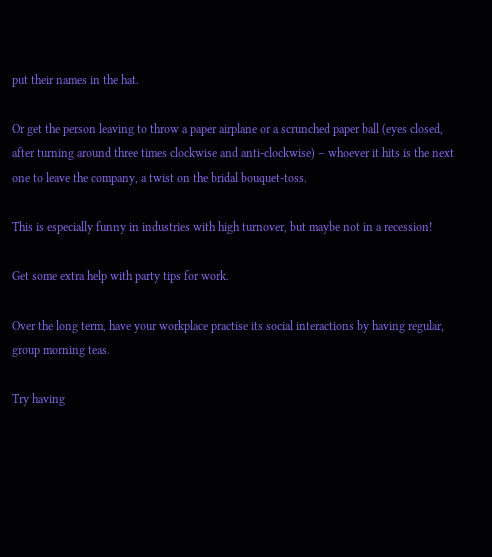put their names in the hat.

Or get the person leaving to throw a paper airplane or a scrunched paper ball (eyes closed, after turning around three times clockwise and anti-clockwise) – whoever it hits is the next one to leave the company, a twist on the bridal bouquet-toss.

This is especially funny in industries with high turnover, but maybe not in a recession!

Get some extra help with party tips for work.

Over the long term, have your workplace practise its social interactions by having regular, group morning teas.

Try having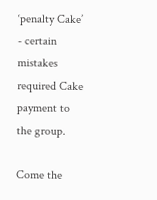‘penalty Cake’ - certain mistakes required Cake payment to the group.

Come the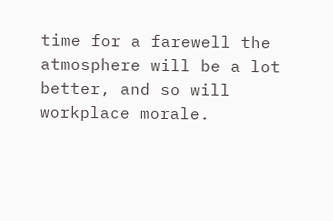time for a farewell the atmosphere will be a lot better, and so will workplace morale.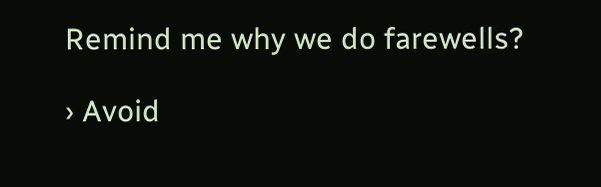Remind me why we do farewells?

› Avoid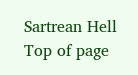Sartrean Hell Top of page